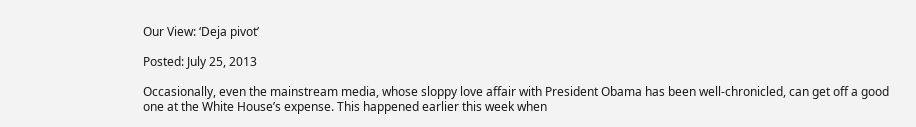Our View: ‘Deja pivot’

Posted: July 25, 2013

Occasionally, even the mainstream media, whose sloppy love affair with President Obama has been well-chronicled, can get off a good one at the White House’s expense. This happened earlier this week when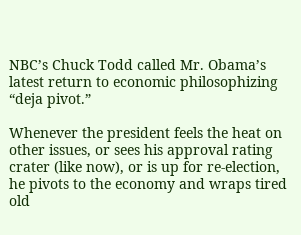NBC’s Chuck Todd called Mr. Obama’s latest return to economic philosophizing “deja pivot.”

Whenever the president feels the heat on other issues, or sees his approval rating crater (like now), or is up for re-election, he pivots to the economy and wraps tired old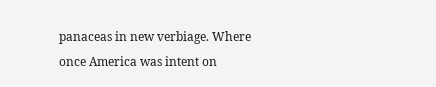panaceas in new verbiage. Where once America was intent on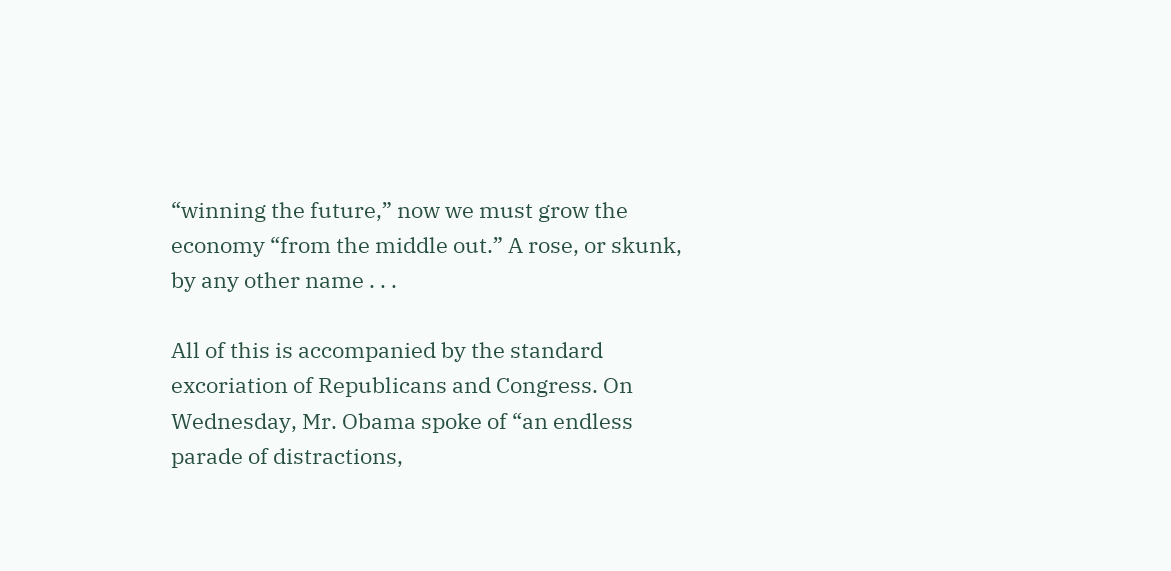“winning the future,” now we must grow the economy “from the middle out.” A rose, or skunk, by any other name . . .

All of this is accompanied by the standard excoriation of Republicans and Congress. On Wednesday, Mr. Obama spoke of “an endless parade of distractions,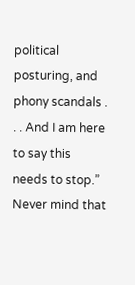political posturing, and phony scandals . . . And I am here to say this needs to stop.” Never mind that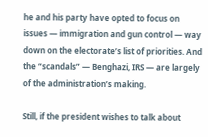he and his party have opted to focus on issues — immigration and gun control — way down on the electorate’s list of priorities. And the “scandals” — Benghazi, IRS — are largely of the administration’s making.

Still, if the president wishes to talk about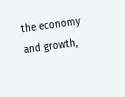the economy and growth,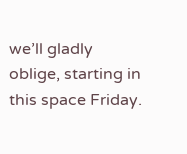we’ll gladly oblige, starting in this space Friday.